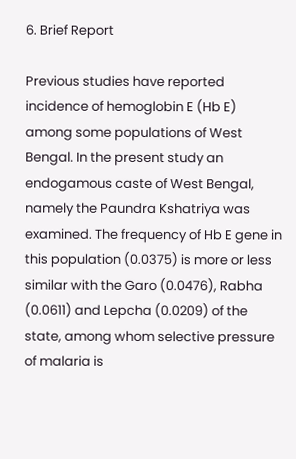6. Brief Report

Previous studies have reported incidence of hemoglobin E (Hb E) among some populations of West Bengal. In the present study an endogamous caste of West Bengal, namely the Paundra Kshatriya was examined. The frequency of Hb E gene in this population (0.0375) is more or less similar with the Garo (0.0476), Rabha (0.0611) and Lepcha (0.0209) of the state, among whom selective pressure of malaria is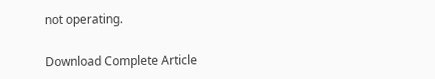not operating.

Download Complete Article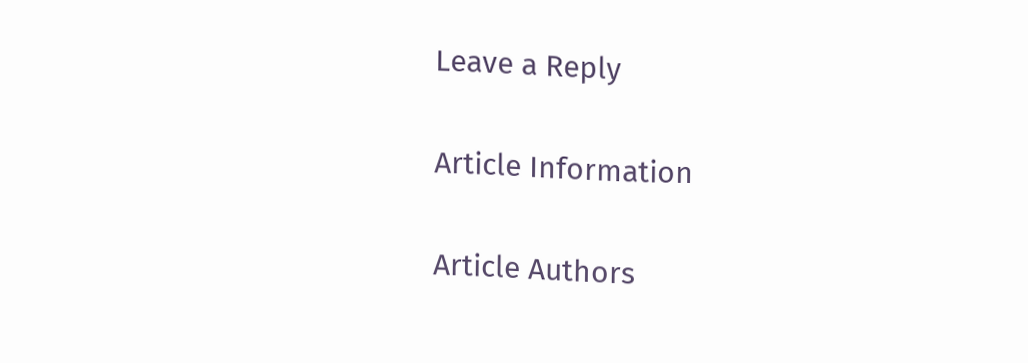Leave a Reply

Article Information

Article Authors